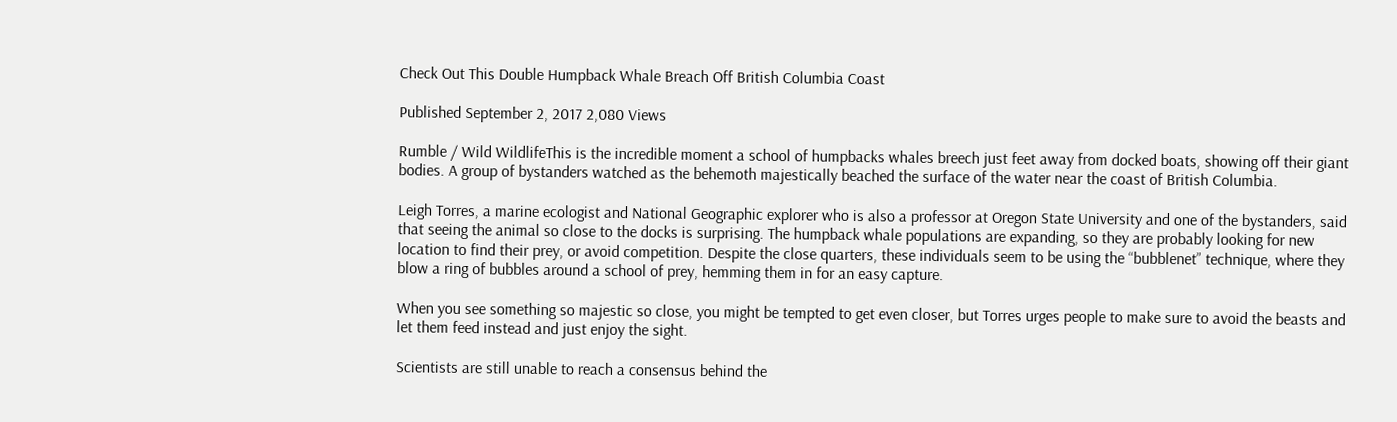Check Out This Double Humpback Whale Breach Off British Columbia Coast

Published September 2, 2017 2,080 Views

Rumble / Wild WildlifeThis is the incredible moment a school of humpbacks whales breech just feet away from docked boats, showing off their giant bodies. A group of bystanders watched as the behemoth majestically beached the surface of the water near the coast of British Columbia.

Leigh Torres, a marine ecologist and National Geographic explorer who is also a professor at Oregon State University and one of the bystanders, said that seeing the animal so close to the docks is surprising. The humpback whale populations are expanding, so they are probably looking for new location to find their prey, or avoid competition. Despite the close quarters, these individuals seem to be using the “bubblenet” technique, where they blow a ring of bubbles around a school of prey, hemming them in for an easy capture.

When you see something so majestic so close, you might be tempted to get even closer, but Torres urges people to make sure to avoid the beasts and let them feed instead and just enjoy the sight.

Scientists are still unable to reach a consensus behind the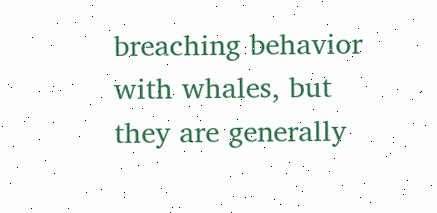breaching behavior with whales, but they are generally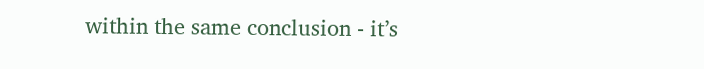within the same conclusion - it’s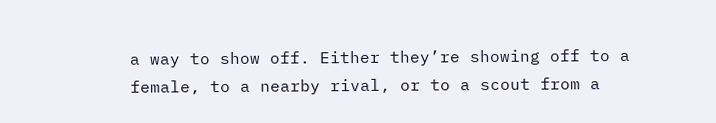a way to show off. Either they’re showing off to a female, to a nearby rival, or to a scout from a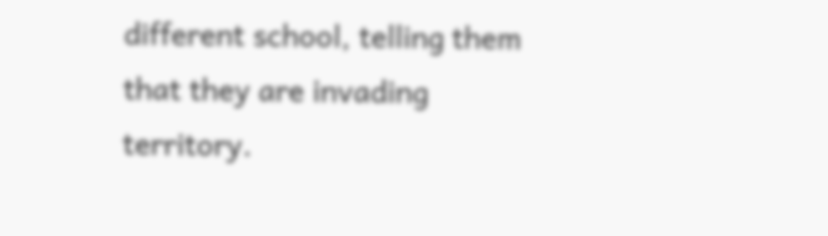different school, telling them that they are invading territory.